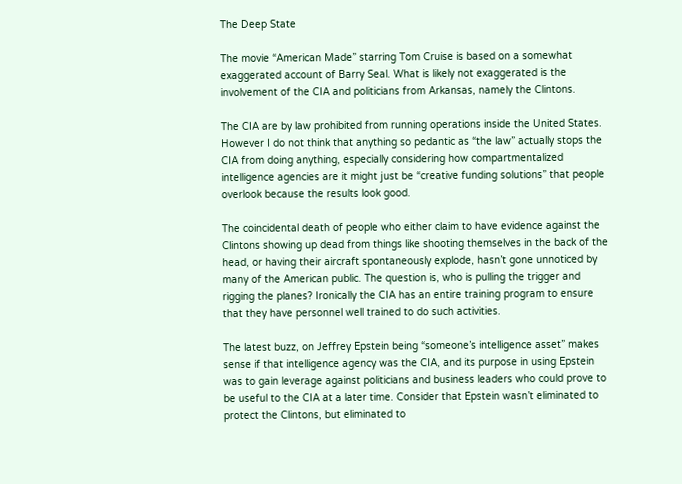The Deep State

The movie “American Made” starring Tom Cruise is based on a somewhat exaggerated account of Barry Seal. What is likely not exaggerated is the involvement of the CIA and politicians from Arkansas, namely the Clintons.

The CIA are by law prohibited from running operations inside the United States. However I do not think that anything so pedantic as “the law” actually stops the CIA from doing anything, especially considering how compartmentalized intelligence agencies are it might just be “creative funding solutions” that people overlook because the results look good.

The coincidental death of people who either claim to have evidence against the Clintons showing up dead from things like shooting themselves in the back of the head, or having their aircraft spontaneously explode, hasn’t gone unnoticed by many of the American public. The question is, who is pulling the trigger and rigging the planes? Ironically the CIA has an entire training program to ensure that they have personnel well trained to do such activities.

The latest buzz, on Jeffrey Epstein being “someone’s intelligence asset” makes sense if that intelligence agency was the CIA, and its purpose in using Epstein was to gain leverage against politicians and business leaders who could prove to be useful to the CIA at a later time. Consider that Epstein wasn’t eliminated to protect the Clintons, but eliminated to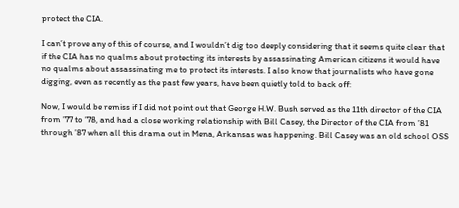protect the CIA.

I can’t prove any of this of course, and I wouldn’t dig too deeply considering that it seems quite clear that if the CIA has no qualms about protecting its interests by assassinating American citizens it would have no qualms about assassinating me to protect its interests. I also know that journalists who have gone digging, even as recently as the past few years, have been quietly told to back off:

Now, I would be remiss if I did not point out that George H.W. Bush served as the 11th director of the CIA from ’77 to ’78, and had a close working relationship with Bill Casey, the Director of the CIA from ’81 through ’87 when all this drama out in Mena, Arkansas was happening. Bill Casey was an old school OSS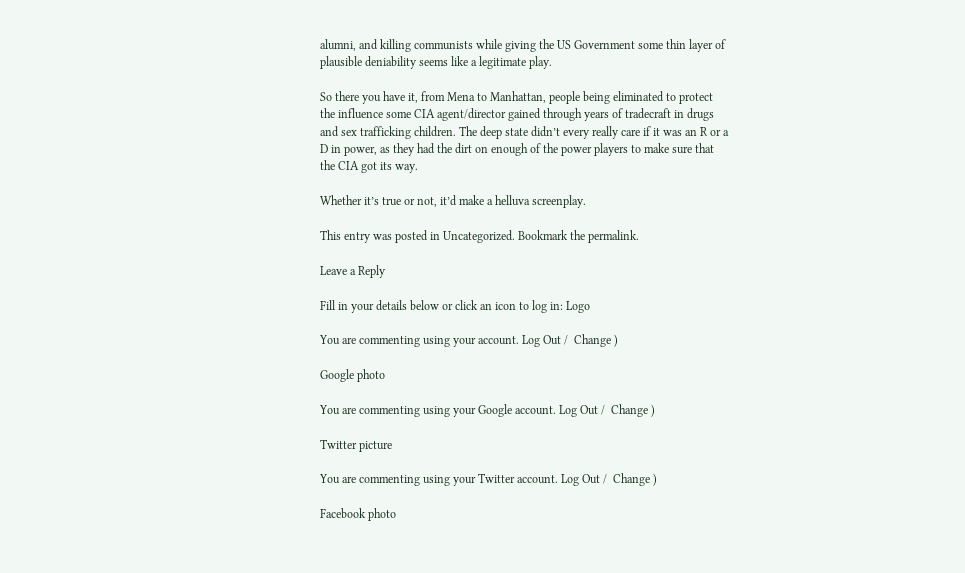alumni, and killing communists while giving the US Government some thin layer of plausible deniability seems like a legitimate play.

So there you have it, from Mena to Manhattan, people being eliminated to protect the influence some CIA agent/director gained through years of tradecraft in drugs and sex trafficking children. The deep state didn’t every really care if it was an R or a D in power, as they had the dirt on enough of the power players to make sure that the CIA got its way.

Whether it’s true or not, it’d make a helluva screenplay.

This entry was posted in Uncategorized. Bookmark the permalink.

Leave a Reply

Fill in your details below or click an icon to log in: Logo

You are commenting using your account. Log Out /  Change )

Google photo

You are commenting using your Google account. Log Out /  Change )

Twitter picture

You are commenting using your Twitter account. Log Out /  Change )

Facebook photo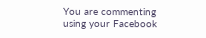You are commenting using your Facebook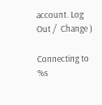account. Log Out /  Change )

Connecting to %s